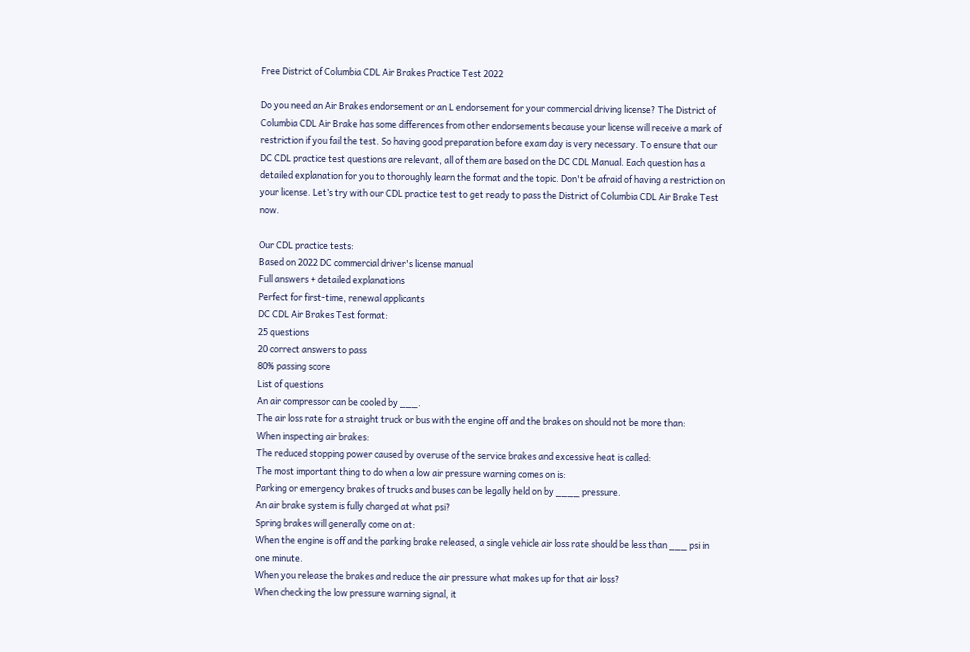Free District of Columbia CDL Air Brakes Practice Test 2022

Do you need an Air Brakes endorsement or an L endorsement for your commercial driving license? The District of Columbia CDL Air Brake has some differences from other endorsements because your license will receive a mark of restriction if you fail the test. So having good preparation before exam day is very necessary. To ensure that our DC CDL practice test questions are relevant, all of them are based on the DC CDL Manual. Each question has a detailed explanation for you to thoroughly learn the format and the topic. Don't be afraid of having a restriction on your license. Let’s try with our CDL practice test to get ready to pass the District of Columbia CDL Air Brake Test now.

Our CDL practice tests:
Based on 2022 DC commercial driver's license manual
Full answers + detailed explanations
Perfect for first-time, renewal applicants
DC CDL Air Brakes Test format:
25 questions
20 correct answers to pass
80% passing score
List of questions
An air compressor can be cooled by ___.
The air loss rate for a straight truck or bus with the engine off and the brakes on should not be more than:
When inspecting air brakes:
The reduced stopping power caused by overuse of the service brakes and excessive heat is called:
The most important thing to do when a low air pressure warning comes on is:
Parking or emergency brakes of trucks and buses can be legally held on by ____ pressure.
An air brake system is fully charged at what psi?
Spring brakes will generally come on at:
When the engine is off and the parking brake released, a single vehicle air loss rate should be less than ___ psi in one minute.
When you release the brakes and reduce the air pressure what makes up for that air loss?
When checking the low pressure warning signal, it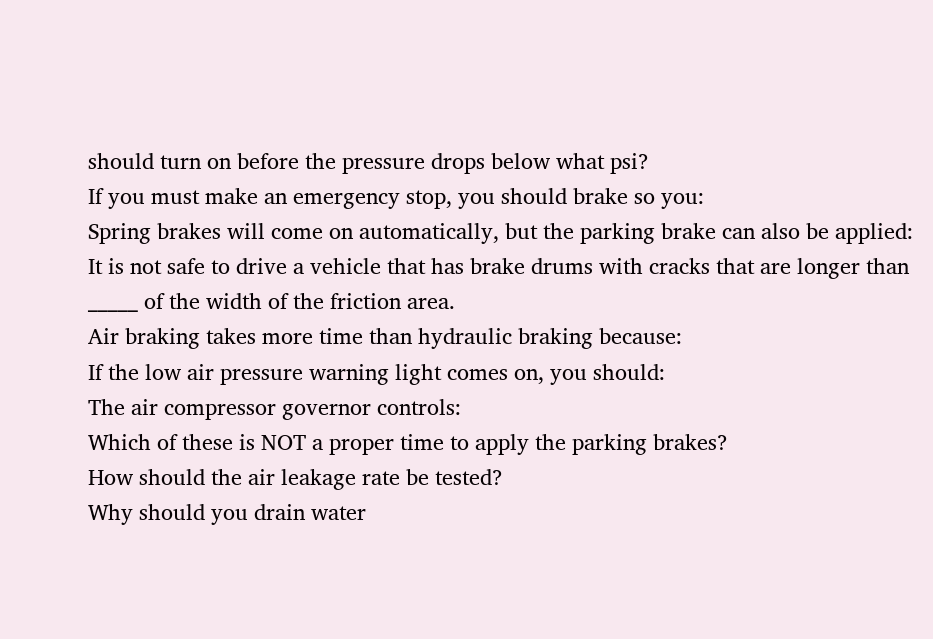should turn on before the pressure drops below what psi?
If you must make an emergency stop, you should brake so you:
Spring brakes will come on automatically, but the parking brake can also be applied:
It is not safe to drive a vehicle that has brake drums with cracks that are longer than _____ of the width of the friction area.
Air braking takes more time than hydraulic braking because:
If the low air pressure warning light comes on, you should:
The air compressor governor controls:
Which of these is NOT a proper time to apply the parking brakes?
How should the air leakage rate be tested?
Why should you drain water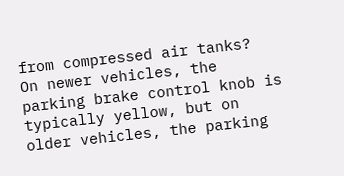from compressed air tanks?
On newer vehicles, the parking brake control knob is typically yellow, but on older vehicles, the parking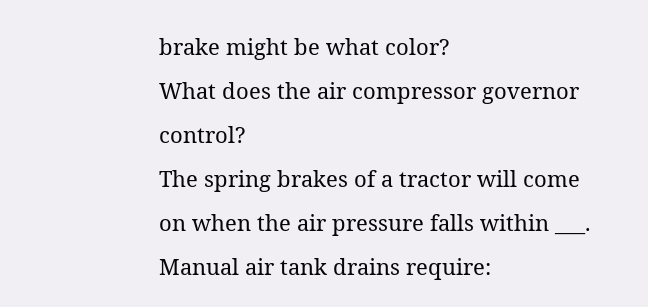brake might be what color?
What does the air compressor governor control?
The spring brakes of a tractor will come on when the air pressure falls within ___.
Manual air tank drains require: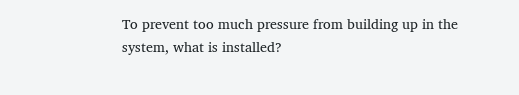To prevent too much pressure from building up in the system, what is installed?